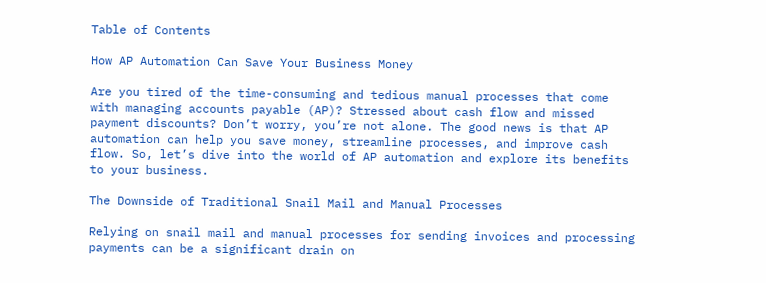Table of Contents

How AP Automation Can Save Your Business Money

Are you tired of the time-consuming and tedious manual processes that come with managing accounts payable (AP)? Stressed about cash flow and missed payment discounts? Don’t worry, you’re not alone. The good news is that AP automation can help you save money, streamline processes, and improve cash flow. So, let’s dive into the world of AP automation and explore its benefits to your business.

The Downside of Traditional Snail Mail and Manual Processes

Relying on snail mail and manual processes for sending invoices and processing payments can be a significant drain on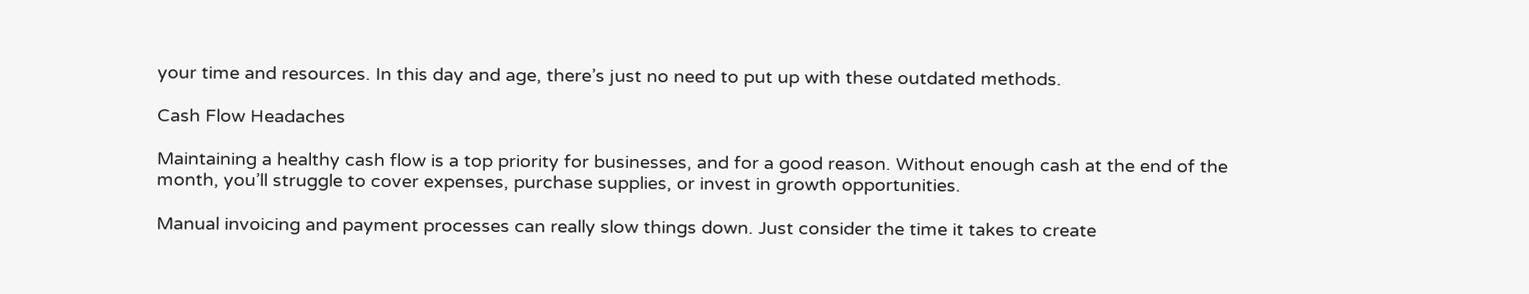your time and resources. In this day and age, there’s just no need to put up with these outdated methods.

Cash Flow Headaches

Maintaining a healthy cash flow is a top priority for businesses, and for a good reason. Without enough cash at the end of the month, you’ll struggle to cover expenses, purchase supplies, or invest in growth opportunities.

Manual invoicing and payment processes can really slow things down. Just consider the time it takes to create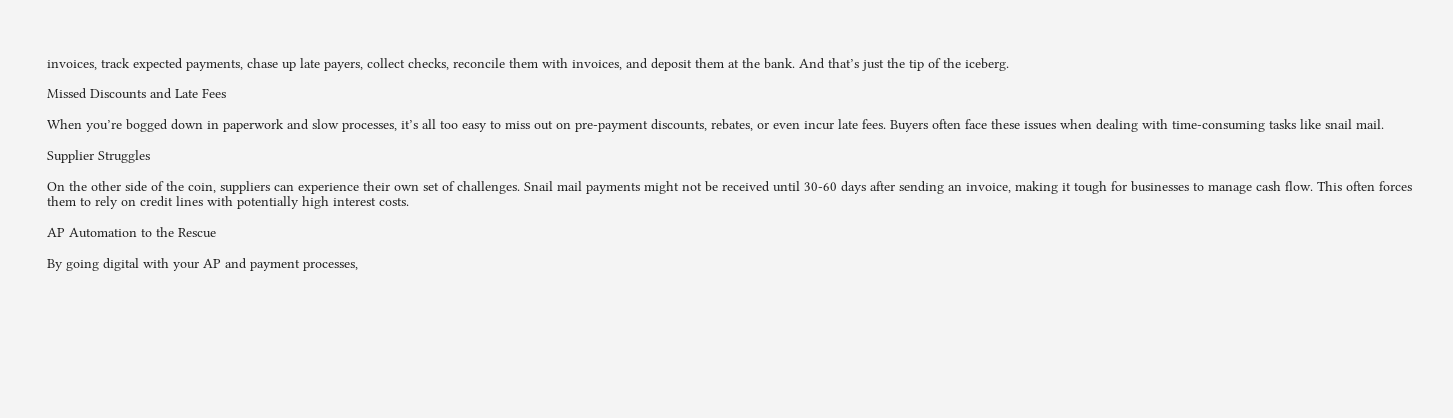invoices, track expected payments, chase up late payers, collect checks, reconcile them with invoices, and deposit them at the bank. And that’s just the tip of the iceberg.

Missed Discounts and Late Fees

When you’re bogged down in paperwork and slow processes, it’s all too easy to miss out on pre-payment discounts, rebates, or even incur late fees. Buyers often face these issues when dealing with time-consuming tasks like snail mail.

Supplier Struggles

On the other side of the coin, suppliers can experience their own set of challenges. Snail mail payments might not be received until 30-60 days after sending an invoice, making it tough for businesses to manage cash flow. This often forces them to rely on credit lines with potentially high interest costs.

AP Automation to the Rescue

By going digital with your AP and payment processes,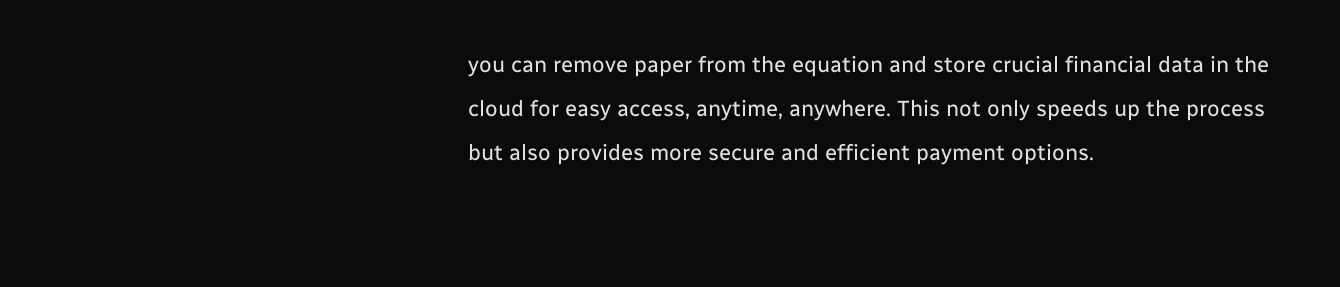you can remove paper from the equation and store crucial financial data in the cloud for easy access, anytime, anywhere. This not only speeds up the process but also provides more secure and efficient payment options.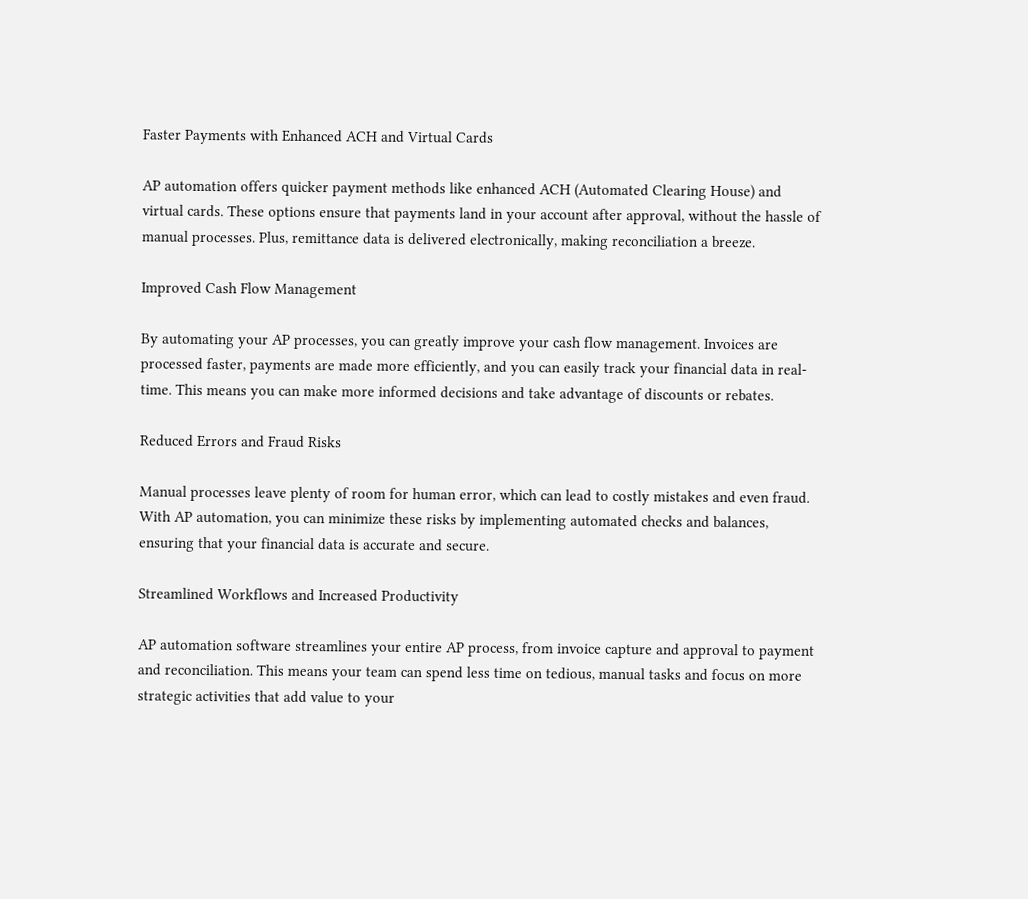Faster Payments with Enhanced ACH and Virtual Cards

AP automation offers quicker payment methods like enhanced ACH (Automated Clearing House) and virtual cards. These options ensure that payments land in your account after approval, without the hassle of manual processes. Plus, remittance data is delivered electronically, making reconciliation a breeze.

Improved Cash Flow Management

By automating your AP processes, you can greatly improve your cash flow management. Invoices are processed faster, payments are made more efficiently, and you can easily track your financial data in real-time. This means you can make more informed decisions and take advantage of discounts or rebates.

Reduced Errors and Fraud Risks

Manual processes leave plenty of room for human error, which can lead to costly mistakes and even fraud. With AP automation, you can minimize these risks by implementing automated checks and balances, ensuring that your financial data is accurate and secure.

Streamlined Workflows and Increased Productivity

AP automation software streamlines your entire AP process, from invoice capture and approval to payment and reconciliation. This means your team can spend less time on tedious, manual tasks and focus on more strategic activities that add value to your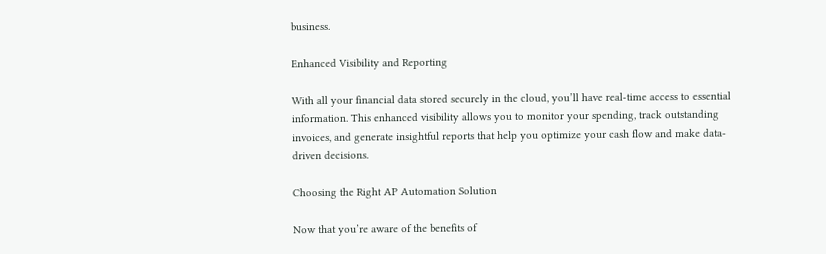business.

Enhanced Visibility and Reporting

With all your financial data stored securely in the cloud, you’ll have real-time access to essential information. This enhanced visibility allows you to monitor your spending, track outstanding invoices, and generate insightful reports that help you optimize your cash flow and make data-driven decisions.

Choosing the Right AP Automation Solution

Now that you’re aware of the benefits of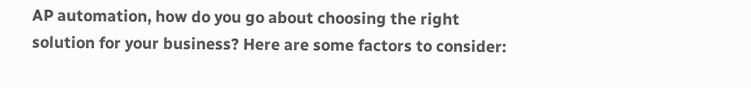AP automation, how do you go about choosing the right solution for your business? Here are some factors to consider: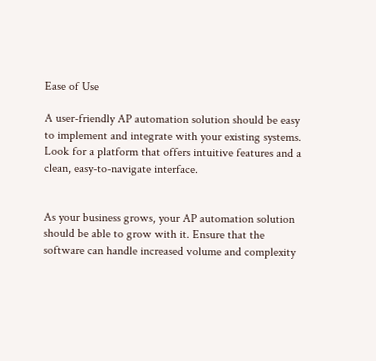Ease of Use

A user-friendly AP automation solution should be easy to implement and integrate with your existing systems. Look for a platform that offers intuitive features and a clean, easy-to-navigate interface.


As your business grows, your AP automation solution should be able to grow with it. Ensure that the software can handle increased volume and complexity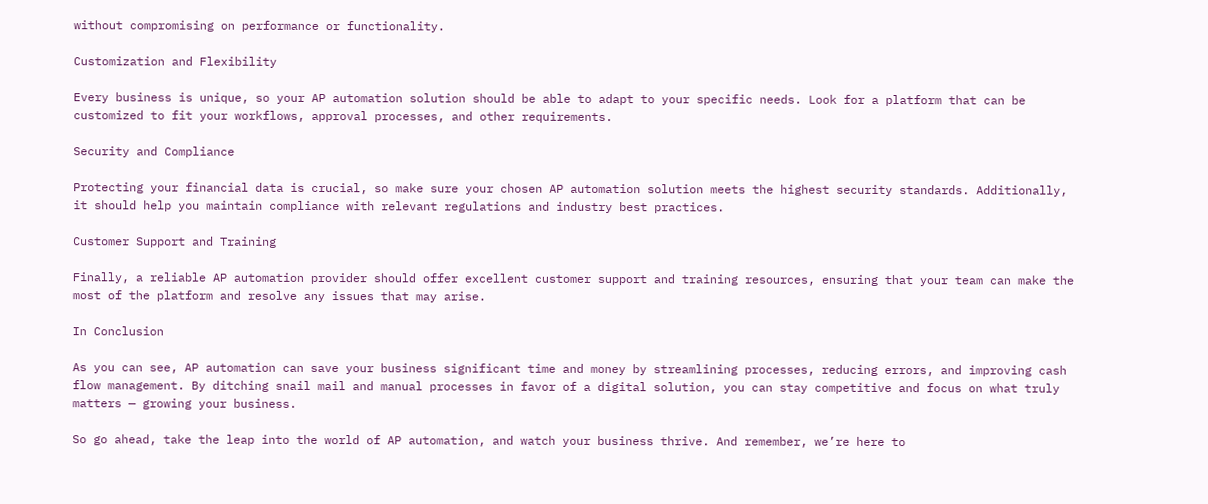without compromising on performance or functionality.

Customization and Flexibility

Every business is unique, so your AP automation solution should be able to adapt to your specific needs. Look for a platform that can be customized to fit your workflows, approval processes, and other requirements.

Security and Compliance

Protecting your financial data is crucial, so make sure your chosen AP automation solution meets the highest security standards. Additionally, it should help you maintain compliance with relevant regulations and industry best practices.

Customer Support and Training

Finally, a reliable AP automation provider should offer excellent customer support and training resources, ensuring that your team can make the most of the platform and resolve any issues that may arise.

In Conclusion

As you can see, AP automation can save your business significant time and money by streamlining processes, reducing errors, and improving cash flow management. By ditching snail mail and manual processes in favor of a digital solution, you can stay competitive and focus on what truly matters — growing your business.

So go ahead, take the leap into the world of AP automation, and watch your business thrive. And remember, we’re here to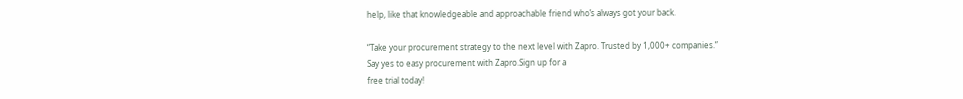help, like that knowledgeable and approachable friend who’s always got your back.

“Take your procurement strategy to the next level with Zapro. Trusted by 1,000+ companies.”
Say yes to easy procurement with Zapro.Sign up for a
free trial today!